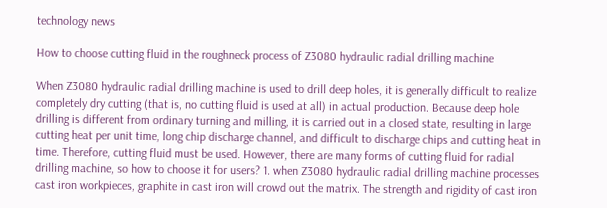technology news

How to choose cutting fluid in the roughneck process of Z3080 hydraulic radial drilling machine

When Z3080 hydraulic radial drilling machine is used to drill deep holes, it is generally difficult to realize completely dry cutting (that is, no cutting fluid is used at all) in actual production. Because deep hole drilling is different from ordinary turning and milling, it is carried out in a closed state, resulting in large cutting heat per unit time, long chip discharge channel, and difficult to discharge chips and cutting heat in time. Therefore, cutting fluid must be used. However, there are many forms of cutting fluid for radial drilling machine, so how to choose it for users? 1. when Z3080 hydraulic radial drilling machine processes cast iron workpieces, graphite in cast iron will crowd out the matrix. The strength and rigidity of cast iron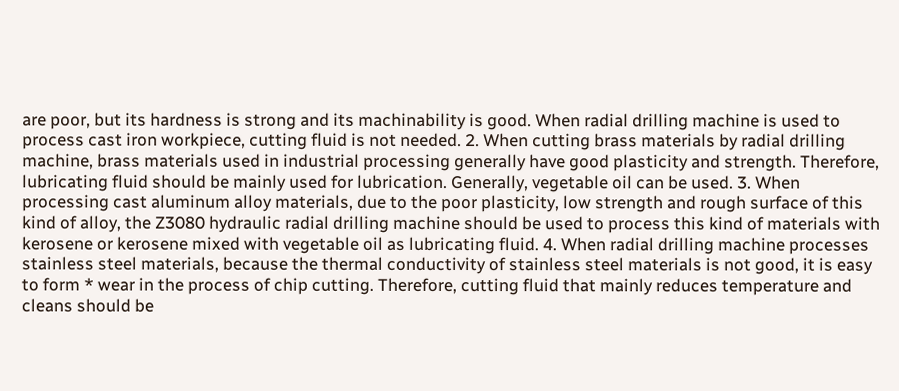are poor, but its hardness is strong and its machinability is good. When radial drilling machine is used to process cast iron workpiece, cutting fluid is not needed. 2. When cutting brass materials by radial drilling machine, brass materials used in industrial processing generally have good plasticity and strength. Therefore, lubricating fluid should be mainly used for lubrication. Generally, vegetable oil can be used. 3. When processing cast aluminum alloy materials, due to the poor plasticity, low strength and rough surface of this kind of alloy, the Z3080 hydraulic radial drilling machine should be used to process this kind of materials with kerosene or kerosene mixed with vegetable oil as lubricating fluid. 4. When radial drilling machine processes stainless steel materials, because the thermal conductivity of stainless steel materials is not good, it is easy to form * wear in the process of chip cutting. Therefore, cutting fluid that mainly reduces temperature and cleans should be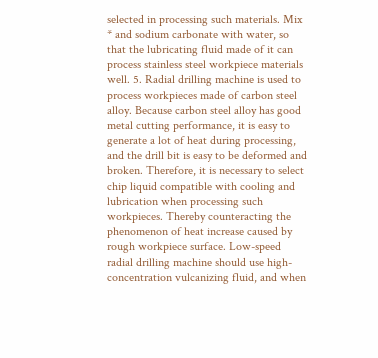selected in processing such materials. Mix * and sodium carbonate with water, so that the lubricating fluid made of it can process stainless steel workpiece materials well. 5. Radial drilling machine is used to process workpieces made of carbon steel alloy. Because carbon steel alloy has good metal cutting performance, it is easy to generate a lot of heat during processing, and the drill bit is easy to be deformed and broken. Therefore, it is necessary to select chip liquid compatible with cooling and lubrication when processing such workpieces. Thereby counteracting the phenomenon of heat increase caused by rough workpiece surface. Low-speed radial drilling machine should use high-concentration vulcanizing fluid, and when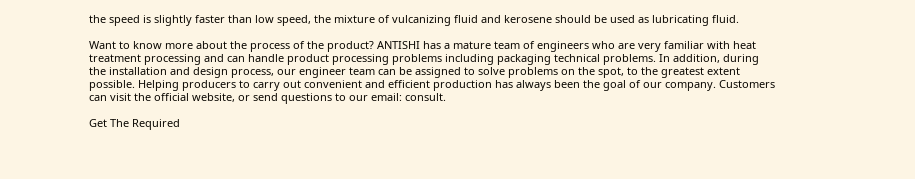the speed is slightly faster than low speed, the mixture of vulcanizing fluid and kerosene should be used as lubricating fluid.

Want to know more about the process of the product? ANTISHI has a mature team of engineers who are very familiar with heat treatment processing and can handle product processing problems including packaging technical problems. In addition, during the installation and design process, our engineer team can be assigned to solve problems on the spot, to the greatest extent possible. Helping producers to carry out convenient and efficient production has always been the goal of our company. Customers can visit the official website, or send questions to our email: consult.

Get The Required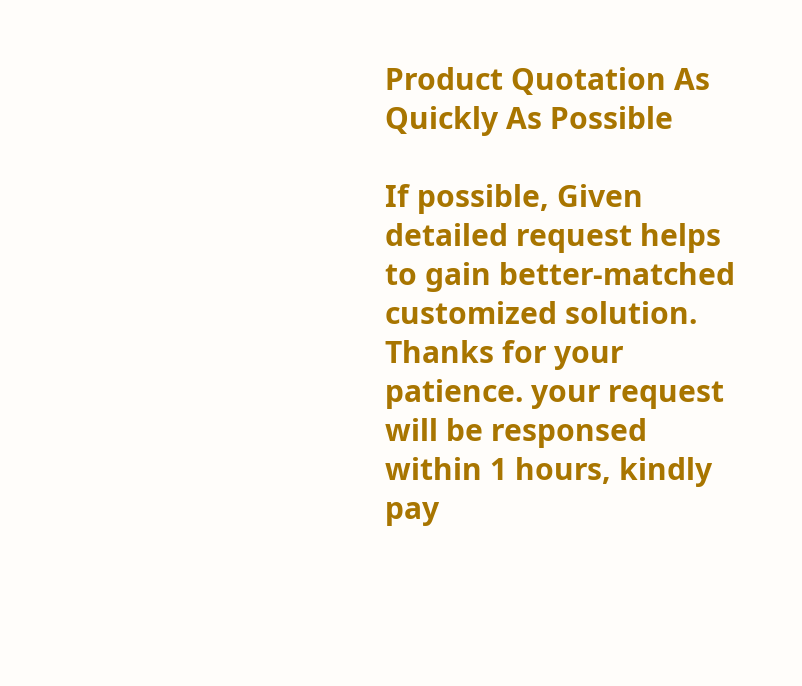Product Quotation As Quickly As Possible

If possible, Given detailed request helps to gain better-matched customized solution. Thanks for your patience. your request will be responsed within 1 hours, kindly pay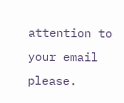attention to your email please.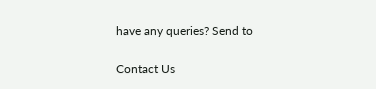have any queries? Send to

Contact Us